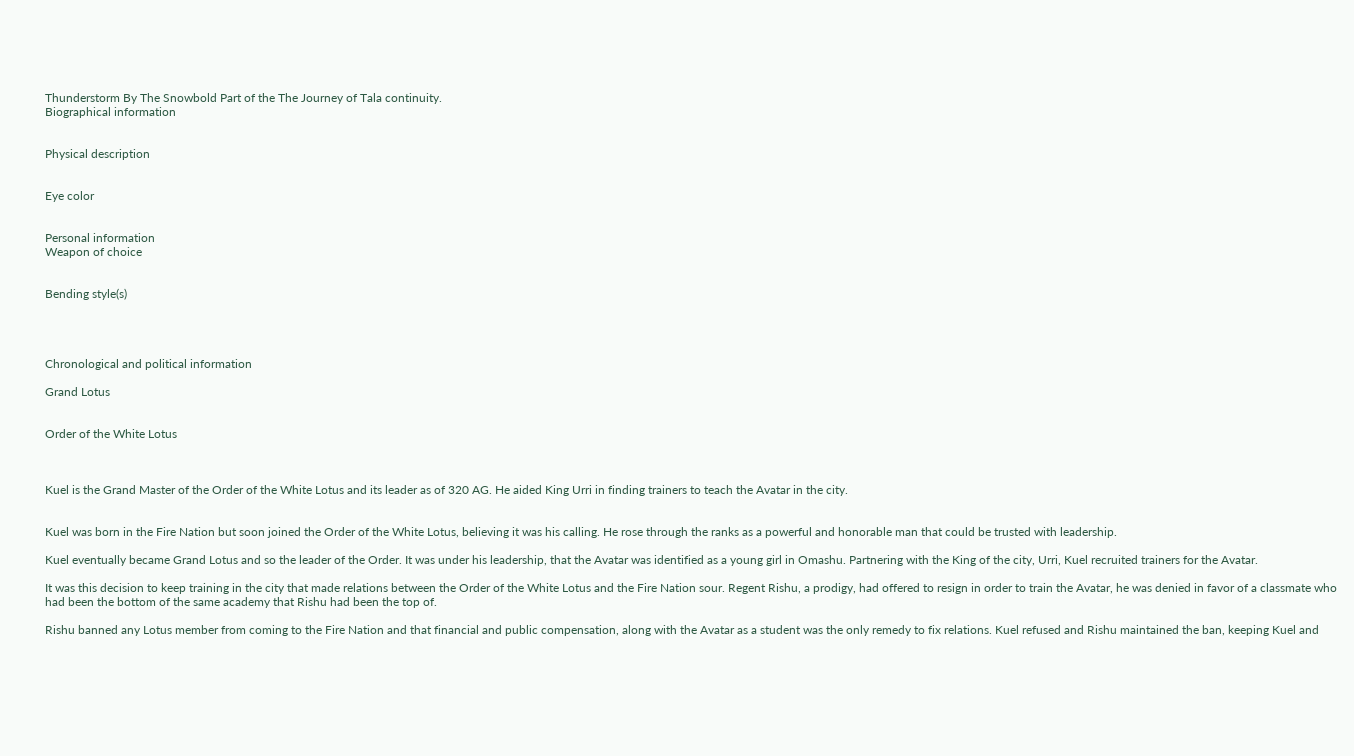Thunderstorm By The Snowbold Part of the The Journey of Tala continuity.
Biographical information


Physical description


Eye color


Personal information
Weapon of choice


Bending style(s)




Chronological and political information

Grand Lotus


Order of the White Lotus



Kuel is the Grand Master of the Order of the White Lotus and its leader as of 320 AG. He aided King Urri in finding trainers to teach the Avatar in the city.


Kuel was born in the Fire Nation but soon joined the Order of the White Lotus, believing it was his calling. He rose through the ranks as a powerful and honorable man that could be trusted with leadership.

Kuel eventually became Grand Lotus and so the leader of the Order. It was under his leadership, that the Avatar was identified as a young girl in Omashu. Partnering with the King of the city, Urri, Kuel recruited trainers for the Avatar.

It was this decision to keep training in the city that made relations between the Order of the White Lotus and the Fire Nation sour. Regent Rishu, a prodigy, had offered to resign in order to train the Avatar, he was denied in favor of a classmate who had been the bottom of the same academy that Rishu had been the top of.

Rishu banned any Lotus member from coming to the Fire Nation and that financial and public compensation, along with the Avatar as a student was the only remedy to fix relations. Kuel refused and Rishu maintained the ban, keeping Kuel and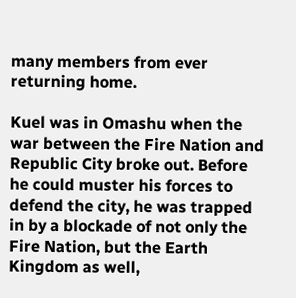many members from ever returning home.

Kuel was in Omashu when the war between the Fire Nation and Republic City broke out. Before he could muster his forces to defend the city, he was trapped in by a blockade of not only the Fire Nation, but the Earth Kingdom as well,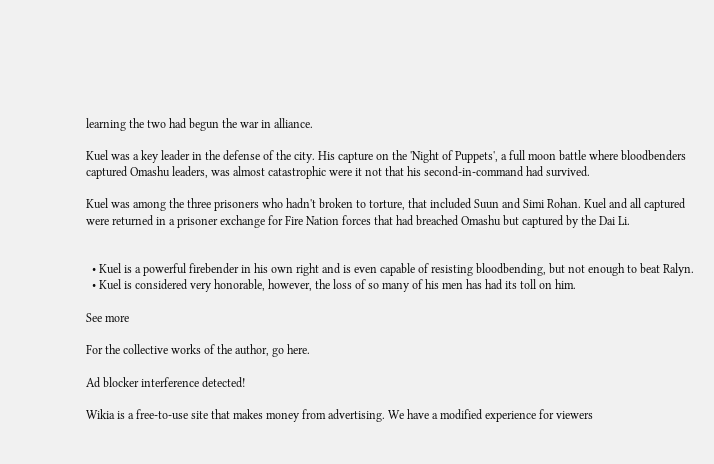learning the two had begun the war in alliance.

Kuel was a key leader in the defense of the city. His capture on the 'Night of Puppets', a full moon battle where bloodbenders captured Omashu leaders, was almost catastrophic were it not that his second-in-command had survived.

Kuel was among the three prisoners who hadn't broken to torture, that included Suun and Simi Rohan. Kuel and all captured were returned in a prisoner exchange for Fire Nation forces that had breached Omashu but captured by the Dai Li.


  • Kuel is a powerful firebender in his own right and is even capable of resisting bloodbending, but not enough to beat Ralyn.
  • Kuel is considered very honorable, however, the loss of so many of his men has had its toll on him.

See more

For the collective works of the author, go here.

Ad blocker interference detected!

Wikia is a free-to-use site that makes money from advertising. We have a modified experience for viewers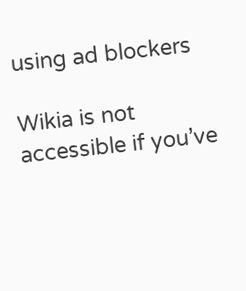using ad blockers

Wikia is not accessible if you’ve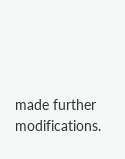made further modifications.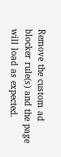Remove the custom ad blocker rule(s) and the page will load as expected.